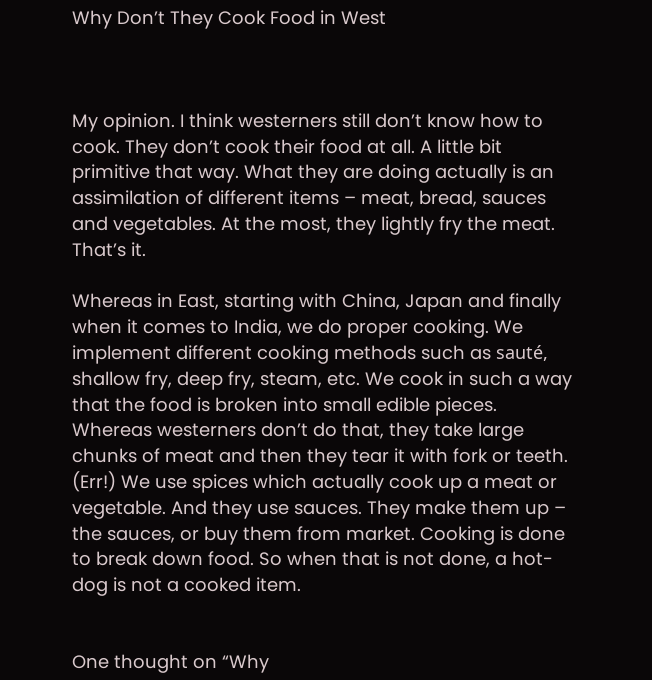Why Don’t They Cook Food in West



My opinion. I think westerners still don’t know how to cook. They don’t cook their food at all. A little bit primitive that way. What they are doing actually is an assimilation of different items – meat, bread, sauces and vegetables. At the most, they lightly fry the meat. That’s it.

Whereas in East, starting with China, Japan and finally when it comes to India, we do proper cooking. We implement different cooking methods such as sauté, shallow fry, deep fry, steam, etc. We cook in such a way that the food is broken into small edible pieces. Whereas westerners don’t do that, they take large chunks of meat and then they tear it with fork or teeth. (Err!) We use spices which actually cook up a meat or vegetable. And they use sauces. They make them up – the sauces, or buy them from market. Cooking is done to break down food. So when that is not done, a hot-dog is not a cooked item.


One thought on “Why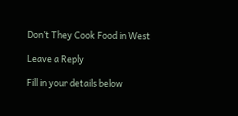Don’t They Cook Food in West

Leave a Reply

Fill in your details below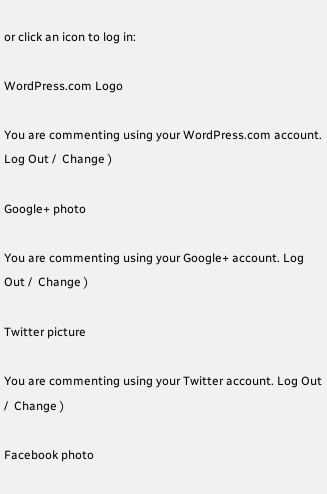or click an icon to log in:

WordPress.com Logo

You are commenting using your WordPress.com account. Log Out /  Change )

Google+ photo

You are commenting using your Google+ account. Log Out /  Change )

Twitter picture

You are commenting using your Twitter account. Log Out /  Change )

Facebook photo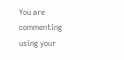You are commenting using your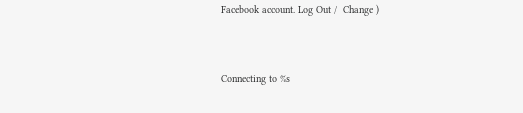Facebook account. Log Out /  Change )


Connecting to %s